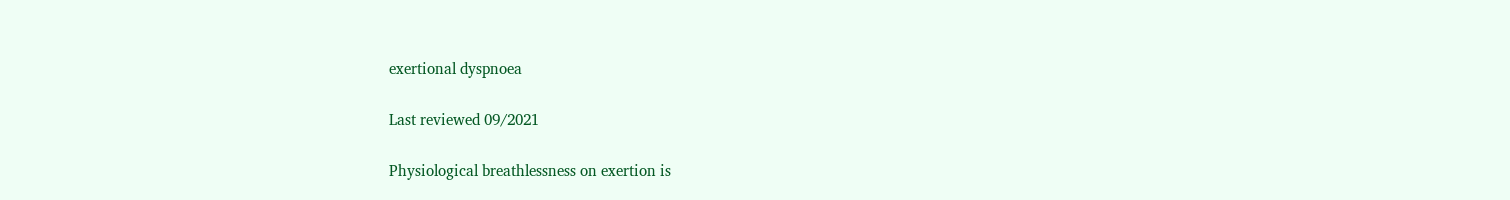exertional dyspnoea

Last reviewed 09/2021

Physiological breathlessness on exertion is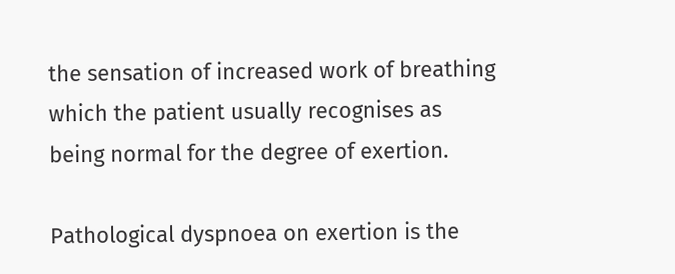the sensation of increased work of breathing which the patient usually recognises as being normal for the degree of exertion.

Pathological dyspnoea on exertion is the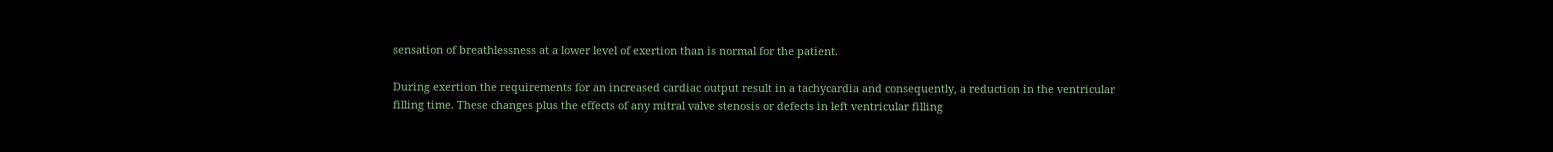sensation of breathlessness at a lower level of exertion than is normal for the patient.

During exertion the requirements for an increased cardiac output result in a tachycardia and consequently, a reduction in the ventricular filling time. These changes plus the effects of any mitral valve stenosis or defects in left ventricular filling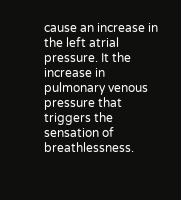cause an increase in the left atrial pressure. It the increase in pulmonary venous pressure that triggers the sensation of breathlessness.